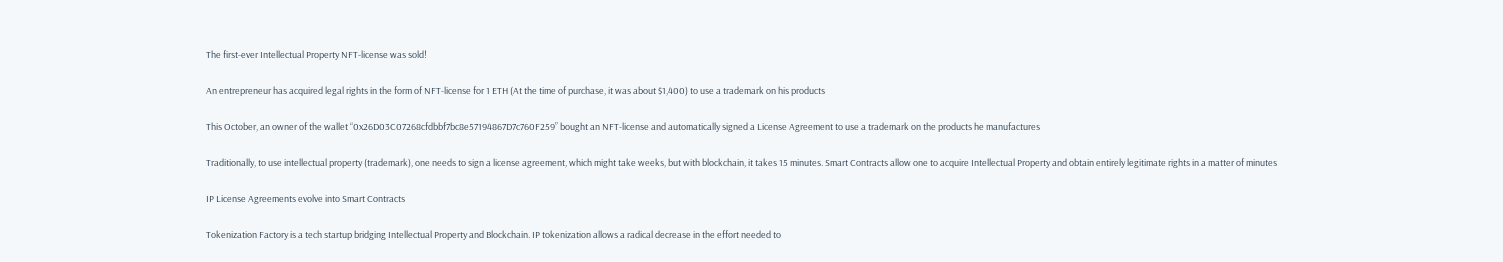The first-ever Intellectual Property NFT-license was sold!

An entrepreneur has acquired legal rights in the form of NFT-license for 1 ETH (At the time of purchase, it was about $1,400) to use a trademark on his products

This October, an owner of the wallet “0x26D03C07268cfdbbf7bc8e57194867D7c760F259” bought an NFT-license and automatically signed a License Agreement to use a trademark on the products he manufactures

Traditionally, to use intellectual property (trademark), one needs to sign a license agreement, which might take weeks, but with blockchain, it takes 15 minutes. Smart Contracts allow one to acquire Intellectual Property and obtain entirely legitimate rights in a matter of minutes

IP License Agreements evolve into Smart Contracts

Tokenization Factory is a tech startup bridging Intellectual Property and Blockchain. IP tokenization allows a radical decrease in the effort needed to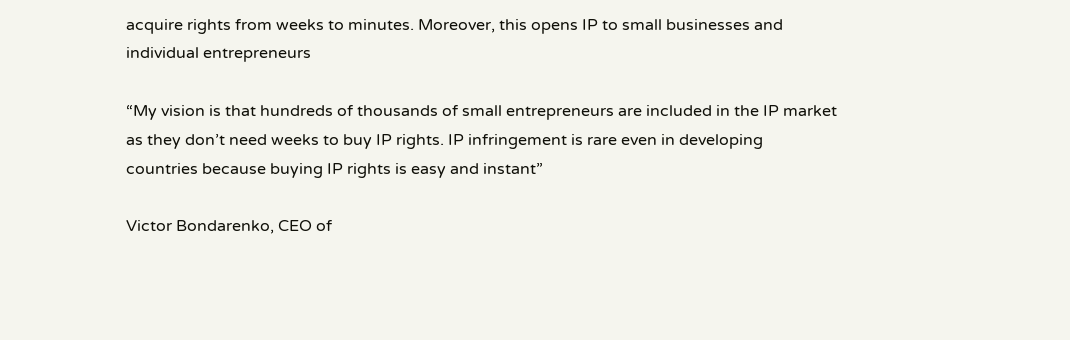acquire rights from weeks to minutes. Moreover, this opens IP to small businesses and individual entrepreneurs

“My vision is that hundreds of thousands of small entrepreneurs are included in the IP market as they don’t need weeks to buy IP rights. IP infringement is rare even in developing countries because buying IP rights is easy and instant”

Victor Bondarenko, CEO of